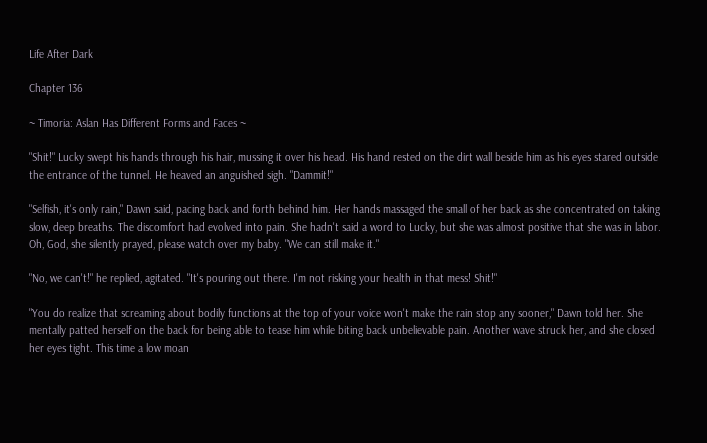Life After Dark

Chapter 136

~ Timoria: Aslan Has Different Forms and Faces ~

"Shit!" Lucky swept his hands through his hair, mussing it over his head. His hand rested on the dirt wall beside him as his eyes stared outside the entrance of the tunnel. He heaved an anguished sigh. "Dammit!"

"Selfish, it's only rain," Dawn said, pacing back and forth behind him. Her hands massaged the small of her back as she concentrated on taking slow, deep breaths. The discomfort had evolved into pain. She hadn't said a word to Lucky, but she was almost positive that she was in labor. Oh, God, she silently prayed, please watch over my baby. "We can still make it."

"No, we can't!" he replied, agitated. "It's pouring out there. I'm not risking your health in that mess! Shit!"

"You do realize that screaming about bodily functions at the top of your voice won't make the rain stop any sooner," Dawn told her. She mentally patted herself on the back for being able to tease him while biting back unbelievable pain. Another wave struck her, and she closed her eyes tight. This time a low moan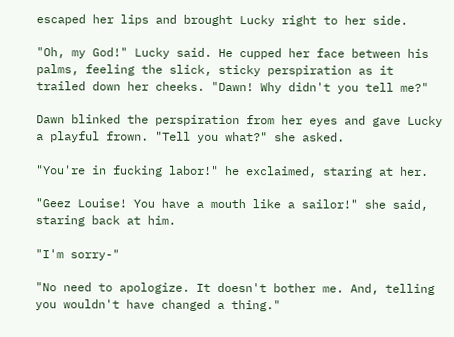escaped her lips and brought Lucky right to her side.

"Oh, my God!" Lucky said. He cupped her face between his palms, feeling the slick, sticky perspiration as it trailed down her cheeks. "Dawn! Why didn't you tell me?"

Dawn blinked the perspiration from her eyes and gave Lucky a playful frown. "Tell you what?" she asked.

"You're in fucking labor!" he exclaimed, staring at her.

"Geez Louise! You have a mouth like a sailor!" she said, staring back at him.

"I'm sorry-"

"No need to apologize. It doesn't bother me. And, telling you wouldn't have changed a thing."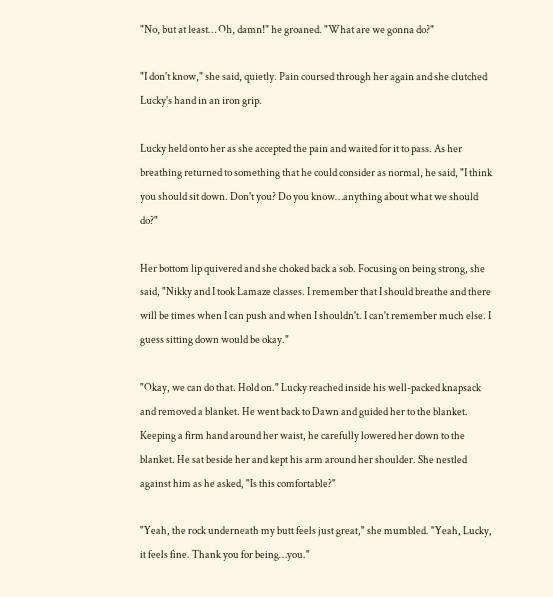"No, but at least… Oh, damn!" he groaned. "What are we gonna do?"

"I don't know," she said, quietly. Pain coursed through her again and she clutched Lucky's hand in an iron grip.

Lucky held onto her as she accepted the pain and waited for it to pass. As her breathing returned to something that he could consider as normal, he said, "I think you should sit down. Don't you? Do you know…anything about what we should do?"

Her bottom lip quivered and she choked back a sob. Focusing on being strong, she said, "Nikky and I took Lamaze classes. I remember that I should breathe and there will be times when I can push and when I shouldn't. I can't remember much else. I guess sitting down would be okay."

"Okay, we can do that. Hold on." Lucky reached inside his well-packed knapsack and removed a blanket. He went back to Dawn and guided her to the blanket. Keeping a firm hand around her waist, he carefully lowered her down to the blanket. He sat beside her and kept his arm around her shoulder. She nestled against him as he asked, "Is this comfortable?"

"Yeah, the rock underneath my butt feels just great," she mumbled. "Yeah, Lucky, it feels fine. Thank you for being…you."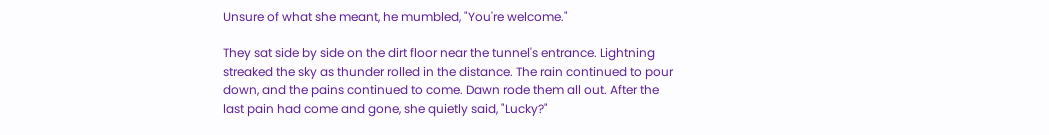Unsure of what she meant, he mumbled, "You're welcome."

They sat side by side on the dirt floor near the tunnel's entrance. Lightning streaked the sky as thunder rolled in the distance. The rain continued to pour down, and the pains continued to come. Dawn rode them all out. After the last pain had come and gone, she quietly said, "Lucky?"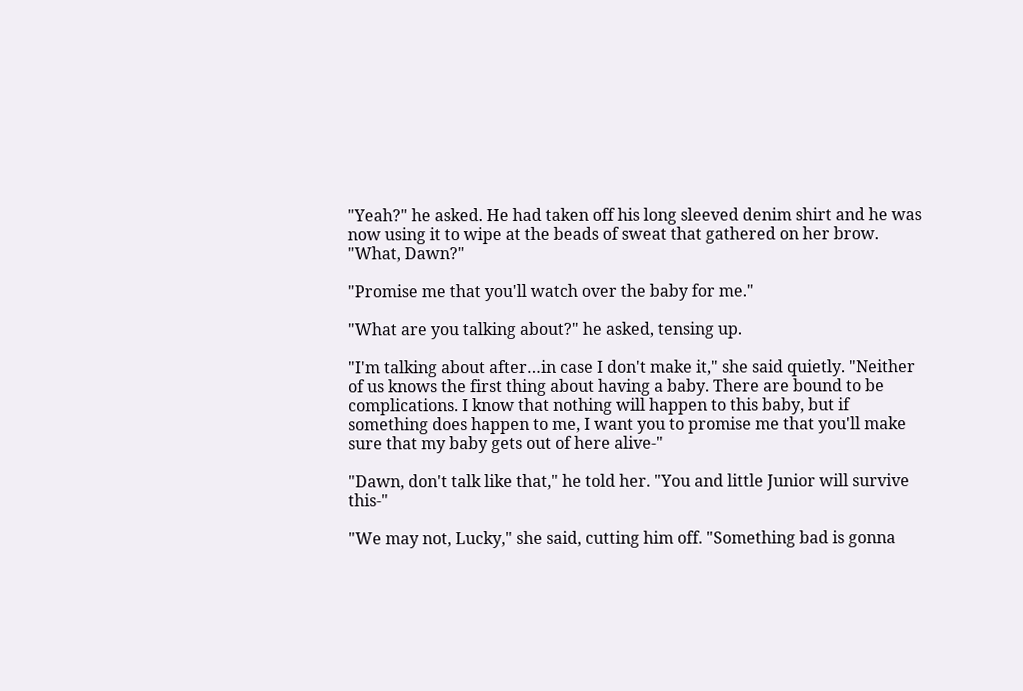"Yeah?" he asked. He had taken off his long sleeved denim shirt and he was now using it to wipe at the beads of sweat that gathered on her brow. "What, Dawn?"

"Promise me that you'll watch over the baby for me."

"What are you talking about?" he asked, tensing up.

"I'm talking about after…in case I don't make it," she said quietly. "Neither of us knows the first thing about having a baby. There are bound to be complications. I know that nothing will happen to this baby, but if something does happen to me, I want you to promise me that you'll make sure that my baby gets out of here alive-"

"Dawn, don't talk like that," he told her. "You and little Junior will survive this-"

"We may not, Lucky," she said, cutting him off. "Something bad is gonna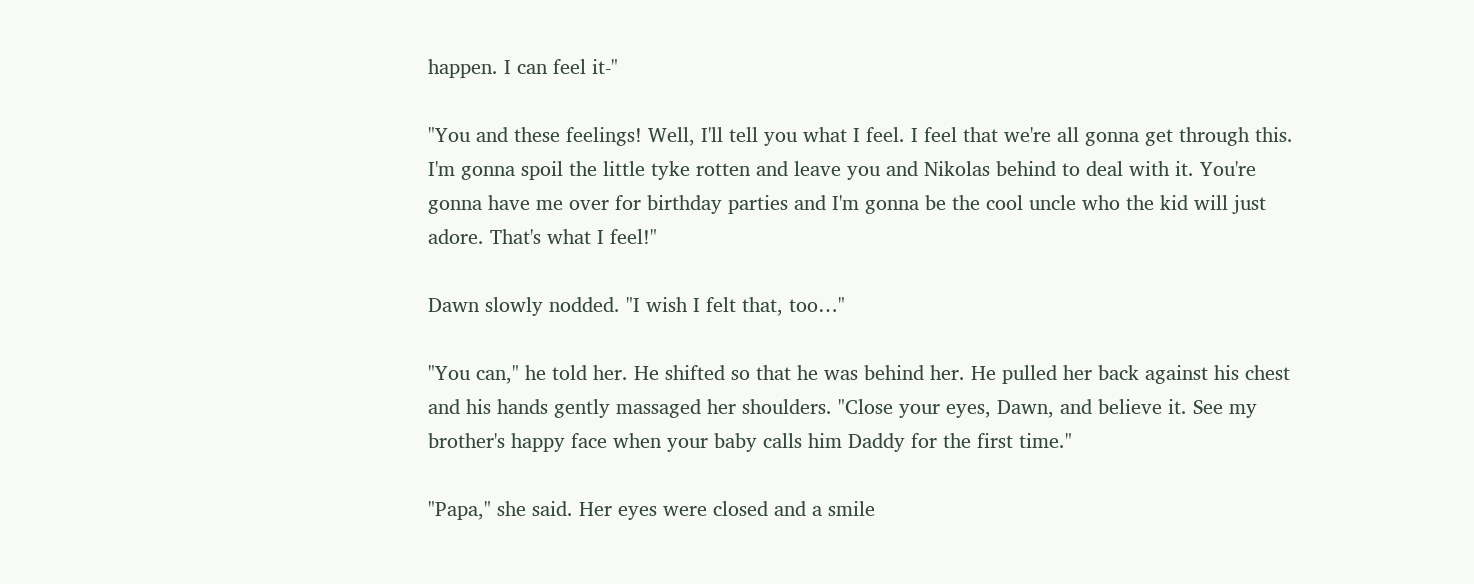happen. I can feel it-"

"You and these feelings! Well, I'll tell you what I feel. I feel that we're all gonna get through this. I'm gonna spoil the little tyke rotten and leave you and Nikolas behind to deal with it. You're gonna have me over for birthday parties and I'm gonna be the cool uncle who the kid will just adore. That's what I feel!"

Dawn slowly nodded. "I wish I felt that, too…"

"You can," he told her. He shifted so that he was behind her. He pulled her back against his chest and his hands gently massaged her shoulders. "Close your eyes, Dawn, and believe it. See my brother's happy face when your baby calls him Daddy for the first time."

"Papa," she said. Her eyes were closed and a smile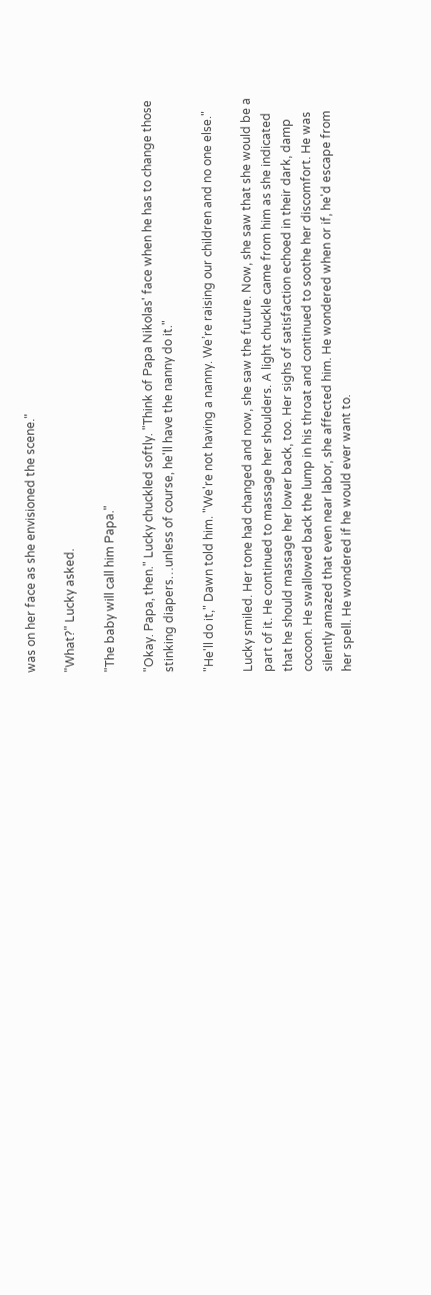was on her face as she envisioned the scene."

"What?" Lucky asked.

"The baby will call him Papa."

"Okay. Papa, then." Lucky chuckled softly. "Think of Papa Nikolas' face when he has to change those stinking diapers…unless of course, he'll have the nanny do it."

"He'll do it," Dawn told him. "We're not having a nanny. We’re raising our children and no one else."

Lucky smiled. Her tone had changed and now, she saw the future. Now, she saw that she would be a part of it. He continued to massage her shoulders. A light chuckle came from him as she indicated that he should massage her lower back, too. Her sighs of satisfaction echoed in their dark, damp cocoon. He swallowed back the lump in his throat and continued to soothe her discomfort. He was silently amazed that even near labor, she affected him. He wondered when or if, he'd escape from her spell. He wondered if he would ever want to.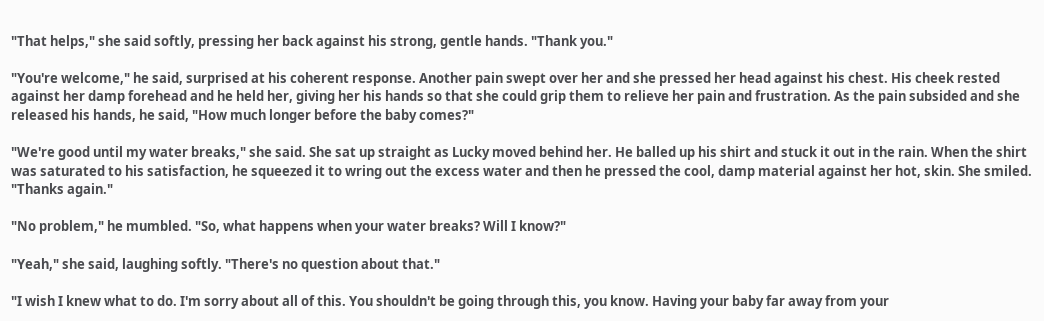"That helps," she said softly, pressing her back against his strong, gentle hands. "Thank you."

"You're welcome," he said, surprised at his coherent response. Another pain swept over her and she pressed her head against his chest. His cheek rested against her damp forehead and he held her, giving her his hands so that she could grip them to relieve her pain and frustration. As the pain subsided and she released his hands, he said, "How much longer before the baby comes?"

"We're good until my water breaks," she said. She sat up straight as Lucky moved behind her. He balled up his shirt and stuck it out in the rain. When the shirt was saturated to his satisfaction, he squeezed it to wring out the excess water and then he pressed the cool, damp material against her hot, skin. She smiled. "Thanks again."

"No problem," he mumbled. "So, what happens when your water breaks? Will I know?"

"Yeah," she said, laughing softly. "There's no question about that."

"I wish I knew what to do. I'm sorry about all of this. You shouldn't be going through this, you know. Having your baby far away from your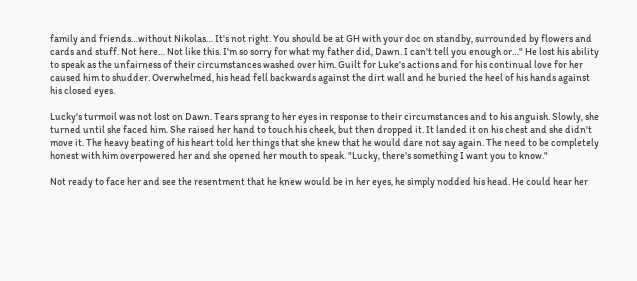family and friends…without Nikolas… It's not right. You should be at GH with your doc on standby, surrounded by flowers and cards and stuff. Not here… Not like this. I'm so sorry for what my father did, Dawn. I can't tell you enough or…" He lost his ability to speak as the unfairness of their circumstances washed over him. Guilt for Luke's actions and for his continual love for her caused him to shudder. Overwhelmed, his head fell backwards against the dirt wall and he buried the heel of his hands against his closed eyes.

Lucky's turmoil was not lost on Dawn. Tears sprang to her eyes in response to their circumstances and to his anguish. Slowly, she turned until she faced him. She raised her hand to touch his cheek, but then dropped it. It landed it on his chest and she didn't move it. The heavy beating of his heart told her things that she knew that he would dare not say again. The need to be completely honest with him overpowered her and she opened her mouth to speak. "Lucky, there's something I want you to know."

Not ready to face her and see the resentment that he knew would be in her eyes, he simply nodded his head. He could hear her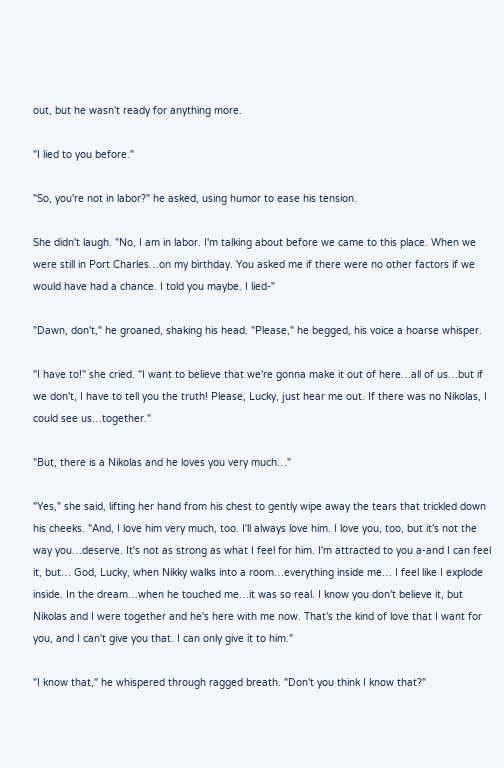out, but he wasn't ready for anything more.

"I lied to you before."

"So, you're not in labor?" he asked, using humor to ease his tension.

She didn't laugh. "No, I am in labor. I'm talking about before we came to this place. When we were still in Port Charles…on my birthday. You asked me if there were no other factors if we would have had a chance. I told you maybe. I lied-"

"Dawn, don't," he groaned, shaking his head. "Please," he begged, his voice a hoarse whisper.

"I have to!" she cried. "I want to believe that we're gonna make it out of here…all of us…but if we don't, I have to tell you the truth! Please, Lucky, just hear me out. If there was no Nikolas, I could see us…together."

"But, there is a Nikolas and he loves you very much…"

"Yes," she said, lifting her hand from his chest to gently wipe away the tears that trickled down his cheeks. "And, I love him very much, too. I'll always love him. I love you, too, but it's not the way you…deserve. It's not as strong as what I feel for him. I'm attracted to you a-and I can feel it, but… God, Lucky, when Nikky walks into a room…everything inside me… I feel like I explode inside. In the dream…when he touched me…it was so real. I know you don't believe it, but Nikolas and I were together and he's here with me now. That's the kind of love that I want for you, and I can't give you that. I can only give it to him."

"I know that," he whispered through ragged breath. "Don't you think I know that?"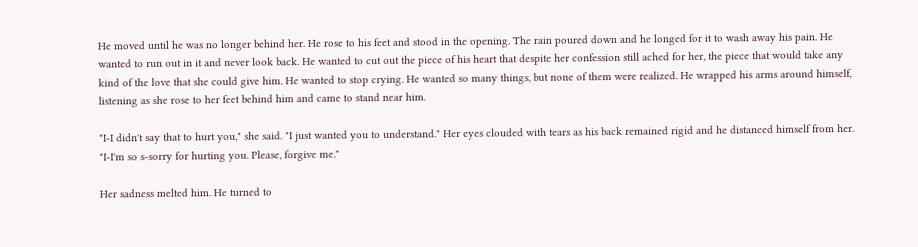He moved until he was no longer behind her. He rose to his feet and stood in the opening. The rain poured down and he longed for it to wash away his pain. He wanted to run out in it and never look back. He wanted to cut out the piece of his heart that despite her confession still ached for her, the piece that would take any kind of the love that she could give him. He wanted to stop crying. He wanted so many things, but none of them were realized. He wrapped his arms around himself, listening as she rose to her feet behind him and came to stand near him.

"I-I didn't say that to hurt you," she said. "I just wanted you to understand." Her eyes clouded with tears as his back remained rigid and he distanced himself from her. "I-I'm so s-sorry for hurting you. Please, forgive me."

Her sadness melted him. He turned to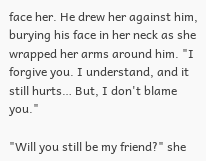face her. He drew her against him, burying his face in her neck as she wrapped her arms around him. "I forgive you. I understand, and it still hurts… But, I don't blame you."

"Will you still be my friend?" she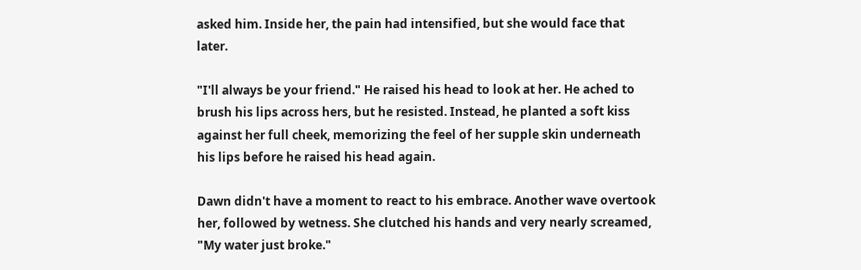asked him. Inside her, the pain had intensified, but she would face that later.

"I'll always be your friend." He raised his head to look at her. He ached to brush his lips across hers, but he resisted. Instead, he planted a soft kiss against her full cheek, memorizing the feel of her supple skin underneath his lips before he raised his head again.

Dawn didn't have a moment to react to his embrace. Another wave overtook her, followed by wetness. She clutched his hands and very nearly screamed, "My water just broke."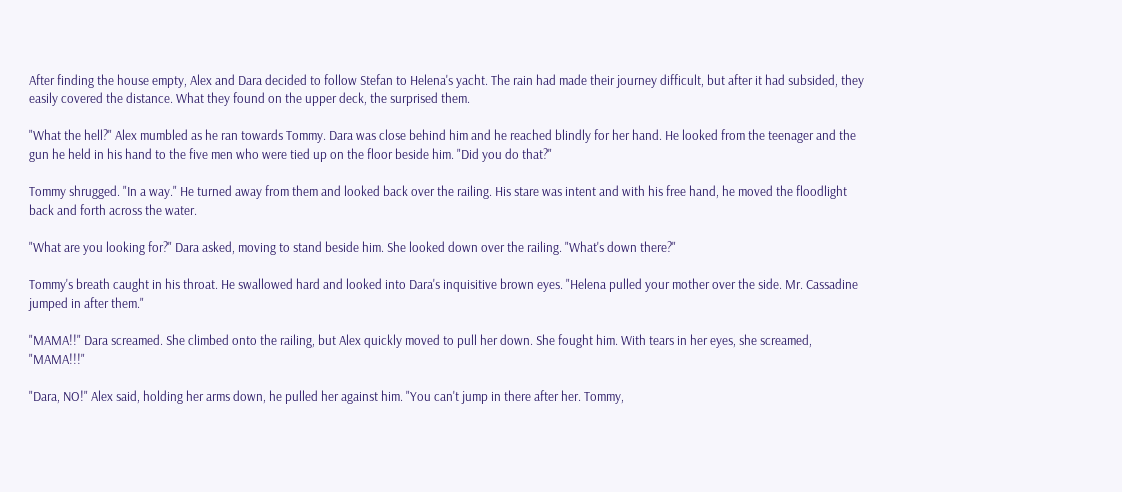After finding the house empty, Alex and Dara decided to follow Stefan to Helena's yacht. The rain had made their journey difficult, but after it had subsided, they easily covered the distance. What they found on the upper deck, the surprised them.

"What the hell?" Alex mumbled as he ran towards Tommy. Dara was close behind him and he reached blindly for her hand. He looked from the teenager and the gun he held in his hand to the five men who were tied up on the floor beside him. "Did you do that?"

Tommy shrugged. "In a way." He turned away from them and looked back over the railing. His stare was intent and with his free hand, he moved the floodlight back and forth across the water.

"What are you looking for?" Dara asked, moving to stand beside him. She looked down over the railing. "What's down there?"

Tommy's breath caught in his throat. He swallowed hard and looked into Dara's inquisitive brown eyes. "Helena pulled your mother over the side. Mr. Cassadine jumped in after them."

"MAMA!!" Dara screamed. She climbed onto the railing, but Alex quickly moved to pull her down. She fought him. With tears in her eyes, she screamed, "MAMA!!!"

"Dara, NO!" Alex said, holding her arms down, he pulled her against him. "You can't jump in there after her. Tommy,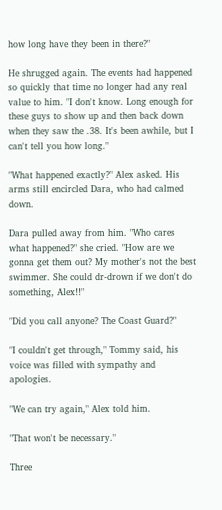how long have they been in there?"

He shrugged again. The events had happened so quickly that time no longer had any real value to him. "I don't know. Long enough for these guys to show up and then back down when they saw the .38. It's been awhile, but I can't tell you how long."

"What happened exactly?" Alex asked. His arms still encircled Dara, who had calmed down.

Dara pulled away from him. "Who cares what happened?" she cried. "How are we gonna get them out? My mother's not the best swimmer. She could dr-drown if we don't do something, Alex!!"

"Did you call anyone? The Coast Guard?"

"I couldn't get through," Tommy said, his voice was filled with sympathy and apologies.

"We can try again," Alex told him.

"That won't be necessary."

Three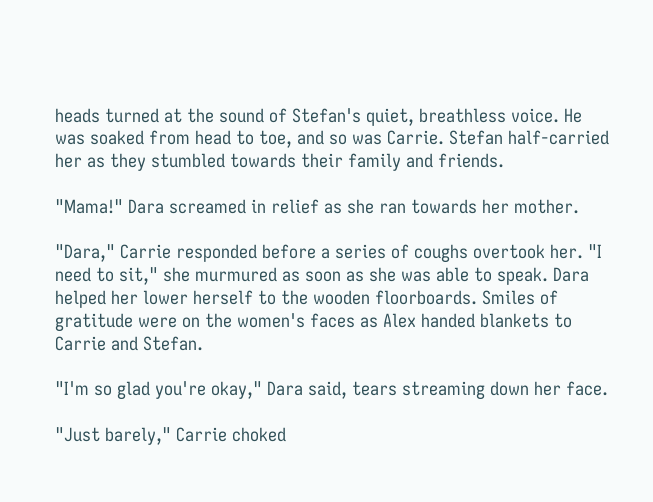heads turned at the sound of Stefan's quiet, breathless voice. He was soaked from head to toe, and so was Carrie. Stefan half-carried her as they stumbled towards their family and friends.

"Mama!" Dara screamed in relief as she ran towards her mother.

"Dara," Carrie responded before a series of coughs overtook her. "I need to sit," she murmured as soon as she was able to speak. Dara helped her lower herself to the wooden floorboards. Smiles of gratitude were on the women's faces as Alex handed blankets to Carrie and Stefan.

"I'm so glad you're okay," Dara said, tears streaming down her face.

"Just barely," Carrie choked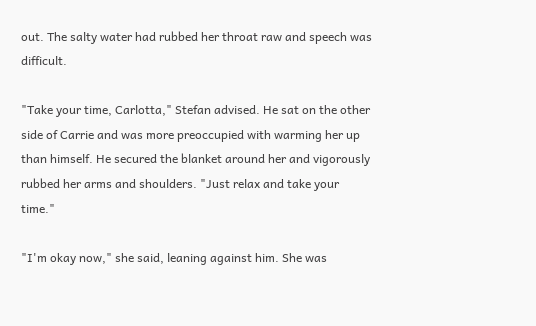out. The salty water had rubbed her throat raw and speech was difficult.

"Take your time, Carlotta," Stefan advised. He sat on the other side of Carrie and was more preoccupied with warming her up than himself. He secured the blanket around her and vigorously rubbed her arms and shoulders. "Just relax and take your time."

"I'm okay now," she said, leaning against him. She was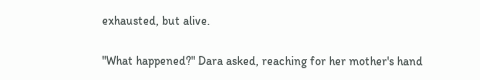exhausted, but alive.

"What happened?" Dara asked, reaching for her mother's hand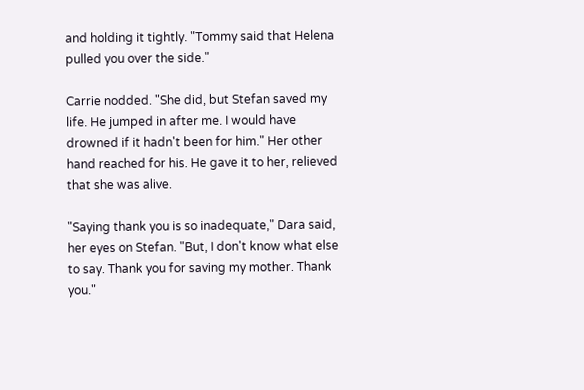and holding it tightly. "Tommy said that Helena pulled you over the side."

Carrie nodded. "She did, but Stefan saved my life. He jumped in after me. I would have drowned if it hadn't been for him." Her other hand reached for his. He gave it to her, relieved that she was alive.

"Saying thank you is so inadequate," Dara said, her eyes on Stefan. "But, I don't know what else to say. Thank you for saving my mother. Thank you."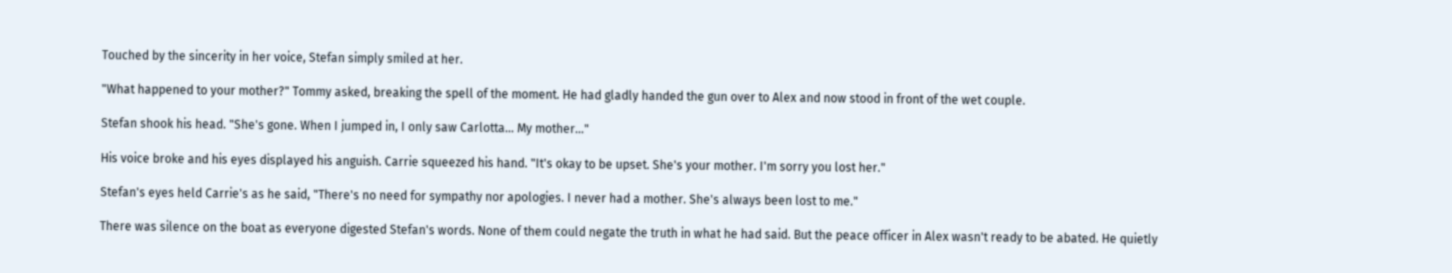Touched by the sincerity in her voice, Stefan simply smiled at her.

"What happened to your mother?" Tommy asked, breaking the spell of the moment. He had gladly handed the gun over to Alex and now stood in front of the wet couple.

Stefan shook his head. "She's gone. When I jumped in, I only saw Carlotta… My mother…"

His voice broke and his eyes displayed his anguish. Carrie squeezed his hand. "It's okay to be upset. She's your mother. I'm sorry you lost her."

Stefan's eyes held Carrie's as he said, "There's no need for sympathy nor apologies. I never had a mother. She's always been lost to me."

There was silence on the boat as everyone digested Stefan's words. None of them could negate the truth in what he had said. But the peace officer in Alex wasn't ready to be abated. He quietly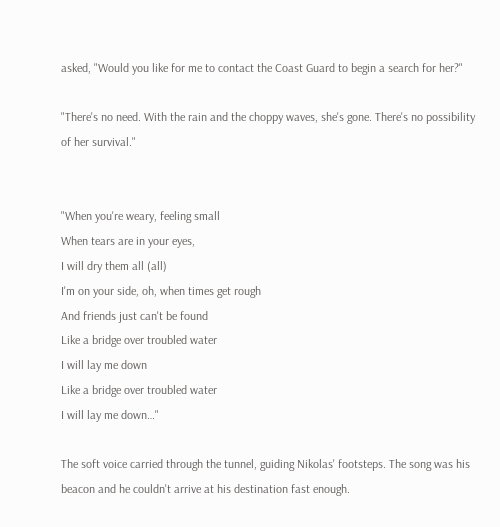asked, "Would you like for me to contact the Coast Guard to begin a search for her?"

"There's no need. With the rain and the choppy waves, she's gone. There's no possibility of her survival."


"When you're weary, feeling small
When tears are in your eyes,
I will dry them all (all)
I'm on your side, oh, when times get rough
And friends just can't be found
Like a bridge over troubled water
I will lay me down
Like a bridge over troubled water
I will lay me down…"

The soft voice carried through the tunnel, guiding Nikolas' footsteps. The song was his beacon and he couldn't arrive at his destination fast enough.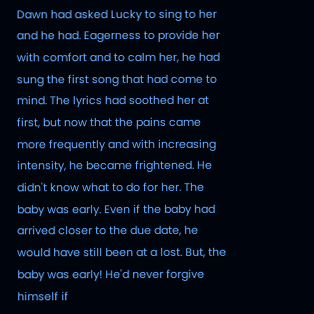Dawn had asked Lucky to sing to her and he had. Eagerness to provide her with comfort and to calm her, he had sung the first song that had come to mind. The lyrics had soothed her at first, but now that the pains came more frequently and with increasing intensity, he became frightened. He didn't know what to do for her. The baby was early. Even if the baby had arrived closer to the due date, he would have still been at a lost. But, the baby was early! He'd never forgive himself if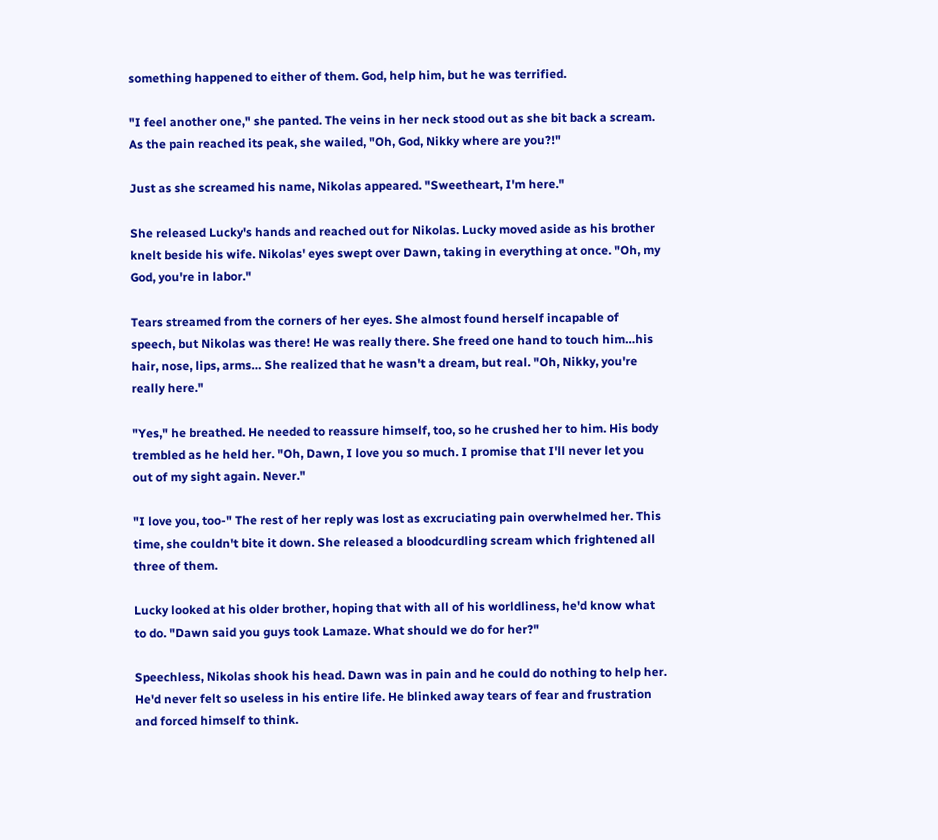something happened to either of them. God, help him, but he was terrified.

"I feel another one," she panted. The veins in her neck stood out as she bit back a scream. As the pain reached its peak, she wailed, "Oh, God, Nikky where are you?!"

Just as she screamed his name, Nikolas appeared. "Sweetheart, I'm here."

She released Lucky's hands and reached out for Nikolas. Lucky moved aside as his brother knelt beside his wife. Nikolas' eyes swept over Dawn, taking in everything at once. "Oh, my God, you're in labor."

Tears streamed from the corners of her eyes. She almost found herself incapable of speech, but Nikolas was there! He was really there. She freed one hand to touch him…his hair, nose, lips, arms… She realized that he wasn't a dream, but real. "Oh, Nikky, you're really here."

"Yes," he breathed. He needed to reassure himself, too, so he crushed her to him. His body trembled as he held her. "Oh, Dawn, I love you so much. I promise that I'll never let you out of my sight again. Never."

"I love you, too-" The rest of her reply was lost as excruciating pain overwhelmed her. This time, she couldn't bite it down. She released a bloodcurdling scream which frightened all three of them.

Lucky looked at his older brother, hoping that with all of his worldliness, he'd know what to do. "Dawn said you guys took Lamaze. What should we do for her?"

Speechless, Nikolas shook his head. Dawn was in pain and he could do nothing to help her. He'd never felt so useless in his entire life. He blinked away tears of fear and frustration and forced himself to think.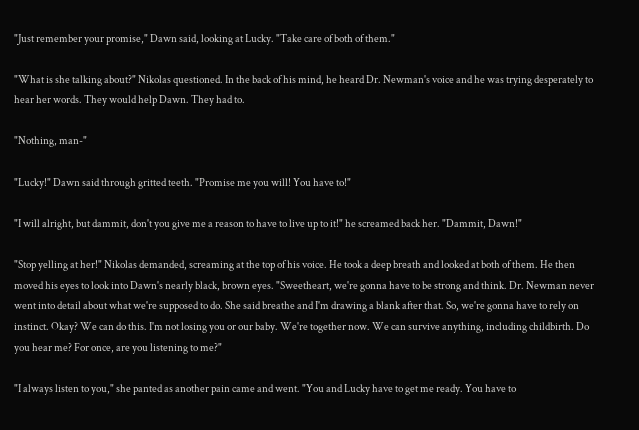"Just remember your promise," Dawn said, looking at Lucky. "Take care of both of them."

"What is she talking about?" Nikolas questioned. In the back of his mind, he heard Dr. Newman's voice and he was trying desperately to hear her words. They would help Dawn. They had to.

"Nothing, man-"

"Lucky!" Dawn said through gritted teeth. "Promise me you will! You have to!"

"I will alright, but dammit, don't you give me a reason to have to live up to it!" he screamed back her. "Dammit, Dawn!"

"Stop yelling at her!" Nikolas demanded, screaming at the top of his voice. He took a deep breath and looked at both of them. He then moved his eyes to look into Dawn's nearly black, brown eyes. "Sweetheart, we're gonna have to be strong and think. Dr. Newman never went into detail about what we're supposed to do. She said breathe and I'm drawing a blank after that. So, we're gonna have to rely on instinct. Okay? We can do this. I'm not losing you or our baby. We're together now. We can survive anything, including childbirth. Do you hear me? For once, are you listening to me?"

"I always listen to you," she panted as another pain came and went. "You and Lucky have to get me ready. You have to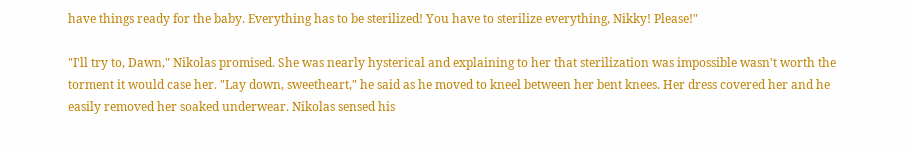have things ready for the baby. Everything has to be sterilized! You have to sterilize everything, Nikky! Please!"

"I'll try to, Dawn," Nikolas promised. She was nearly hysterical and explaining to her that sterilization was impossible wasn't worth the torment it would case her. "Lay down, sweetheart," he said as he moved to kneel between her bent knees. Her dress covered her and he easily removed her soaked underwear. Nikolas sensed his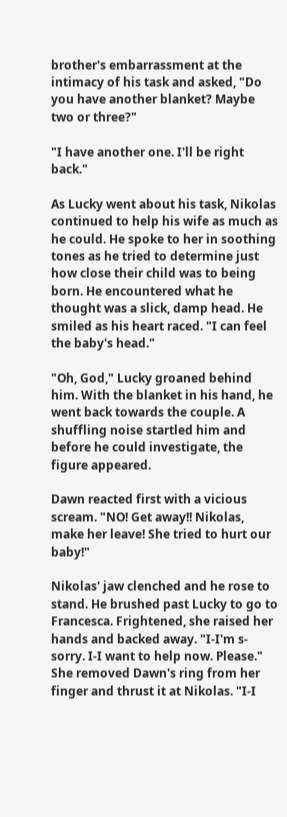brother's embarrassment at the intimacy of his task and asked, "Do you have another blanket? Maybe two or three?"

"I have another one. I'll be right back."

As Lucky went about his task, Nikolas continued to help his wife as much as he could. He spoke to her in soothing tones as he tried to determine just how close their child was to being born. He encountered what he thought was a slick, damp head. He smiled as his heart raced. "I can feel the baby's head."

"Oh, God," Lucky groaned behind him. With the blanket in his hand, he went back towards the couple. A shuffling noise startled him and before he could investigate, the figure appeared.

Dawn reacted first with a vicious scream. "NO! Get away!! Nikolas, make her leave! She tried to hurt our baby!"

Nikolas' jaw clenched and he rose to stand. He brushed past Lucky to go to Francesca. Frightened, she raised her hands and backed away. "I-I'm s-sorry. I-I want to help now. Please." She removed Dawn's ring from her finger and thrust it at Nikolas. "I-I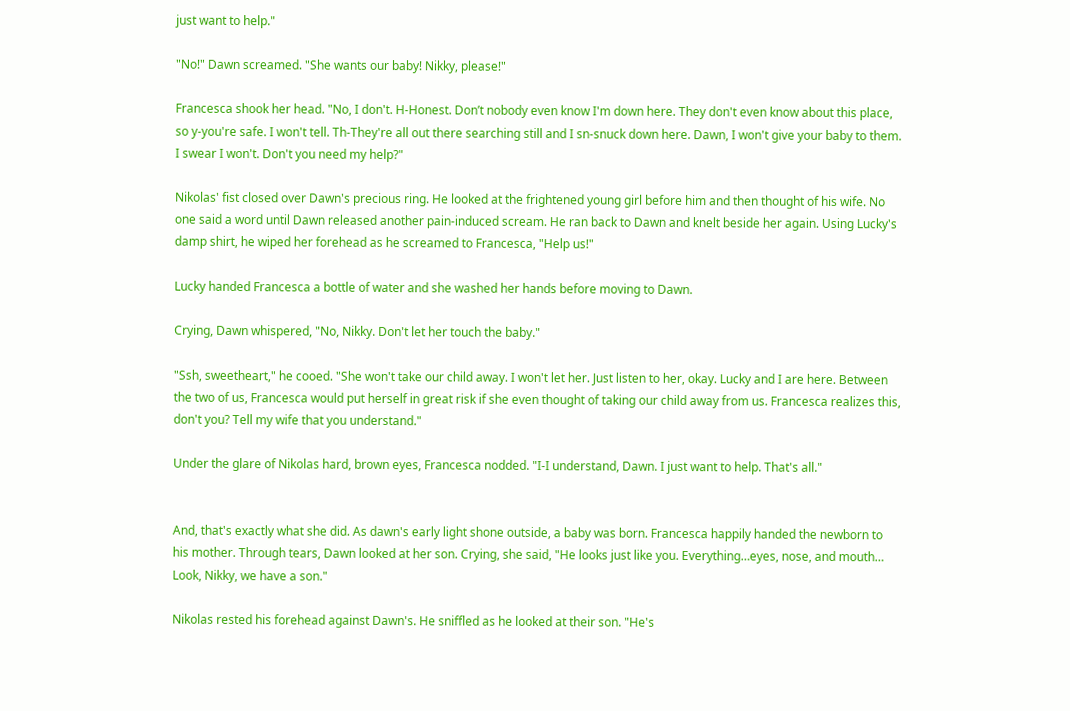just want to help."

"No!" Dawn screamed. "She wants our baby! Nikky, please!"

Francesca shook her head. "No, I don't. H-Honest. Don’t nobody even know I'm down here. They don't even know about this place, so y-you're safe. I won't tell. Th-They're all out there searching still and I sn-snuck down here. Dawn, I won't give your baby to them. I swear I won't. Don't you need my help?"

Nikolas' fist closed over Dawn's precious ring. He looked at the frightened young girl before him and then thought of his wife. No one said a word until Dawn released another pain-induced scream. He ran back to Dawn and knelt beside her again. Using Lucky's damp shirt, he wiped her forehead as he screamed to Francesca, "Help us!"

Lucky handed Francesca a bottle of water and she washed her hands before moving to Dawn.

Crying, Dawn whispered, "No, Nikky. Don't let her touch the baby."

"Ssh, sweetheart," he cooed. "She won't take our child away. I won't let her. Just listen to her, okay. Lucky and I are here. Between the two of us, Francesca would put herself in great risk if she even thought of taking our child away from us. Francesca realizes this, don't you? Tell my wife that you understand."

Under the glare of Nikolas hard, brown eyes, Francesca nodded. "I-I understand, Dawn. I just want to help. That's all."


And, that's exactly what she did. As dawn's early light shone outside, a baby was born. Francesca happily handed the newborn to his mother. Through tears, Dawn looked at her son. Crying, she said, "He looks just like you. Everything…eyes, nose, and mouth… Look, Nikky, we have a son."

Nikolas rested his forehead against Dawn's. He sniffled as he looked at their son. "He's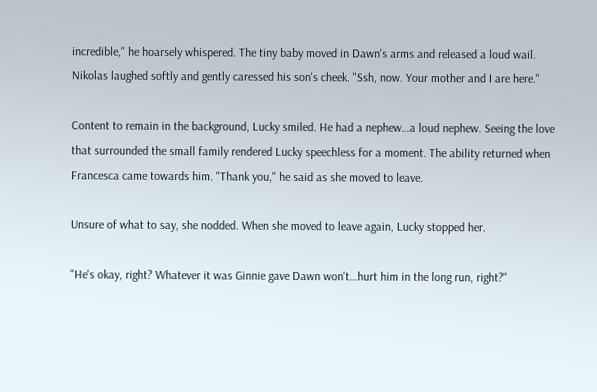incredible," he hoarsely whispered. The tiny baby moved in Dawn's arms and released a loud wail. Nikolas laughed softly and gently caressed his son's cheek. "Ssh, now. Your mother and I are here."

Content to remain in the background, Lucky smiled. He had a nephew…a loud nephew. Seeing the love that surrounded the small family rendered Lucky speechless for a moment. The ability returned when Francesca came towards him. "Thank you," he said as she moved to leave.

Unsure of what to say, she nodded. When she moved to leave again, Lucky stopped her.

"He's okay, right? Whatever it was Ginnie gave Dawn won't…hurt him in the long run, right?"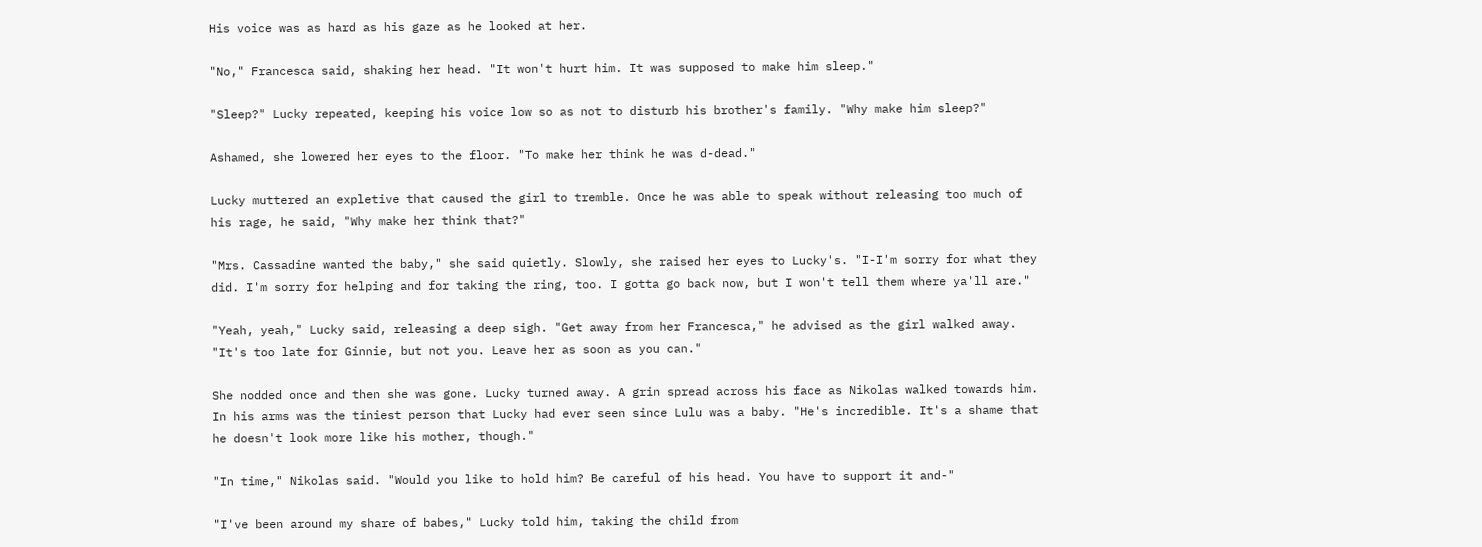His voice was as hard as his gaze as he looked at her.

"No," Francesca said, shaking her head. "It won't hurt him. It was supposed to make him sleep."

"Sleep?" Lucky repeated, keeping his voice low so as not to disturb his brother's family. "Why make him sleep?"

Ashamed, she lowered her eyes to the floor. "To make her think he was d-dead."

Lucky muttered an expletive that caused the girl to tremble. Once he was able to speak without releasing too much of his rage, he said, "Why make her think that?"

"Mrs. Cassadine wanted the baby," she said quietly. Slowly, she raised her eyes to Lucky's. "I-I'm sorry for what they did. I'm sorry for helping and for taking the ring, too. I gotta go back now, but I won't tell them where ya'll are."

"Yeah, yeah," Lucky said, releasing a deep sigh. "Get away from her Francesca," he advised as the girl walked away. "It's too late for Ginnie, but not you. Leave her as soon as you can."

She nodded once and then she was gone. Lucky turned away. A grin spread across his face as Nikolas walked towards him. In his arms was the tiniest person that Lucky had ever seen since Lulu was a baby. "He's incredible. It's a shame that he doesn't look more like his mother, though."

"In time," Nikolas said. "Would you like to hold him? Be careful of his head. You have to support it and-"

"I've been around my share of babes," Lucky told him, taking the child from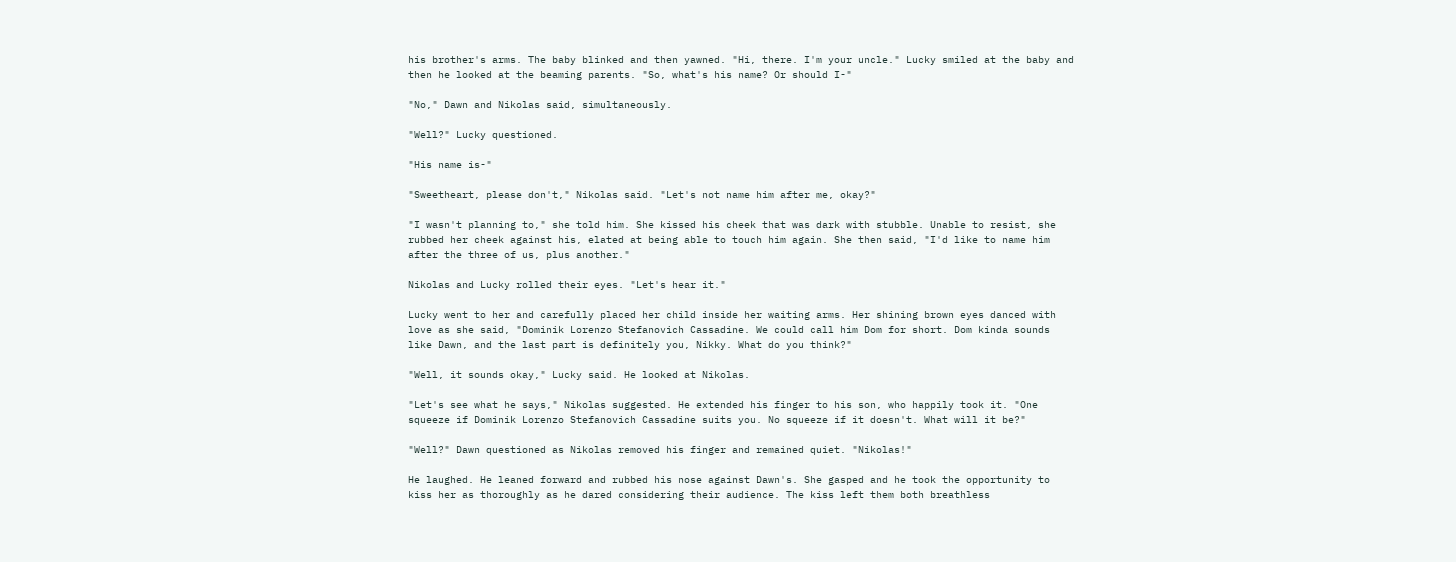his brother's arms. The baby blinked and then yawned. "Hi, there. I'm your uncle." Lucky smiled at the baby and then he looked at the beaming parents. "So, what's his name? Or should I-"

"No," Dawn and Nikolas said, simultaneously.

"Well?" Lucky questioned.

"His name is-"

"Sweetheart, please don't," Nikolas said. "Let's not name him after me, okay?"

"I wasn't planning to," she told him. She kissed his cheek that was dark with stubble. Unable to resist, she rubbed her cheek against his, elated at being able to touch him again. She then said, "I'd like to name him after the three of us, plus another."

Nikolas and Lucky rolled their eyes. "Let's hear it."

Lucky went to her and carefully placed her child inside her waiting arms. Her shining brown eyes danced with love as she said, "Dominik Lorenzo Stefanovich Cassadine. We could call him Dom for short. Dom kinda sounds like Dawn, and the last part is definitely you, Nikky. What do you think?"

"Well, it sounds okay," Lucky said. He looked at Nikolas.

"Let's see what he says," Nikolas suggested. He extended his finger to his son, who happily took it. "One squeeze if Dominik Lorenzo Stefanovich Cassadine suits you. No squeeze if it doesn't. What will it be?"

"Well?" Dawn questioned as Nikolas removed his finger and remained quiet. "Nikolas!"

He laughed. He leaned forward and rubbed his nose against Dawn's. She gasped and he took the opportunity to kiss her as thoroughly as he dared considering their audience. The kiss left them both breathless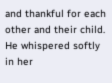and thankful for each other and their child. He whispered softly in her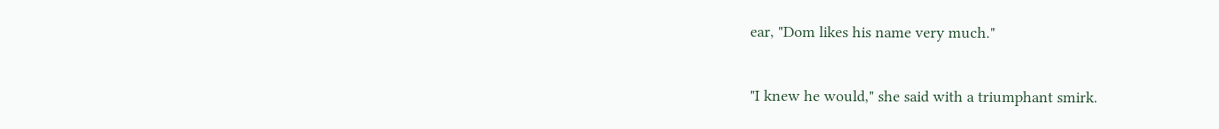ear, "Dom likes his name very much."

"I knew he would," she said with a triumphant smirk.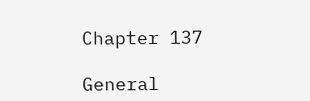Chapter 137

General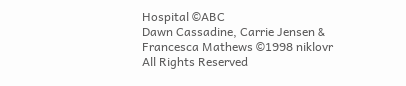Hospital ©ABC
Dawn Cassadine, Carrie Jensen & Francesca Mathews ©1998 niklovr
All Rights Reserved